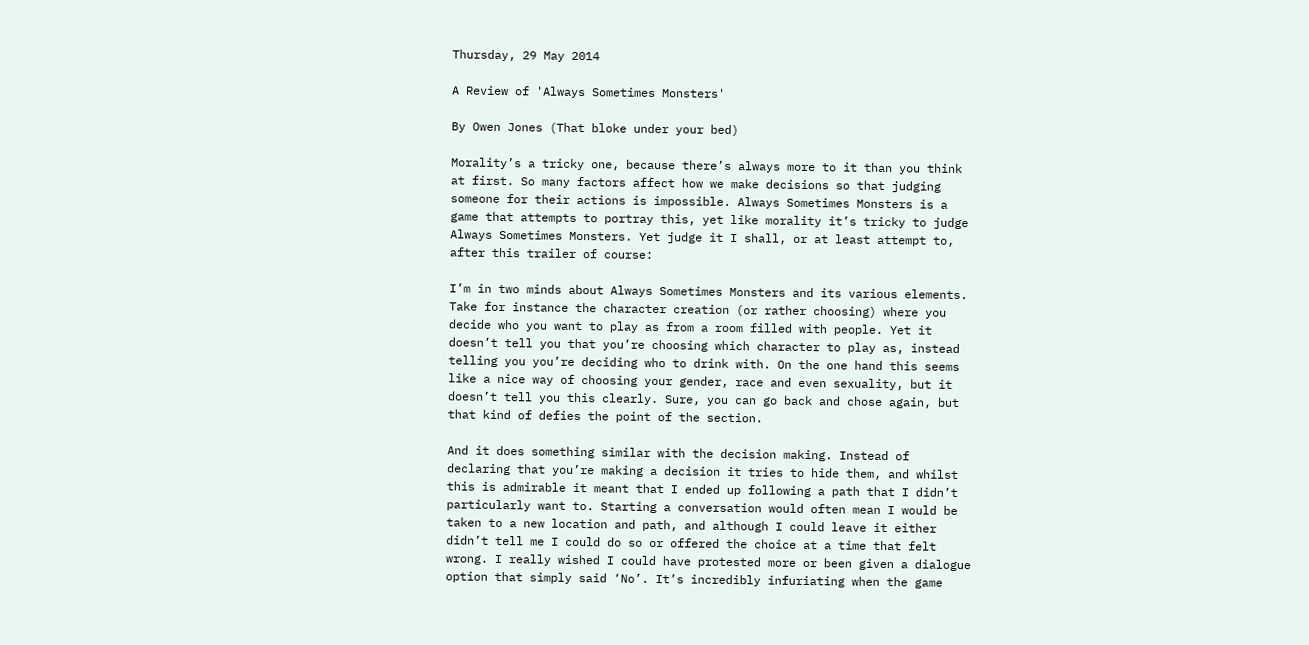Thursday, 29 May 2014

A Review of 'Always Sometimes Monsters'

By Owen Jones (That bloke under your bed)

Morality’s a tricky one, because there’s always more to it than you think at first. So many factors affect how we make decisions so that judging someone for their actions is impossible. Always Sometimes Monsters is a game that attempts to portray this, yet like morality it’s tricky to judge Always Sometimes Monsters. Yet judge it I shall, or at least attempt to, after this trailer of course:

I’m in two minds about Always Sometimes Monsters and its various elements. Take for instance the character creation (or rather choosing) where you decide who you want to play as from a room filled with people. Yet it doesn’t tell you that you’re choosing which character to play as, instead telling you you’re deciding who to drink with. On the one hand this seems like a nice way of choosing your gender, race and even sexuality, but it doesn’t tell you this clearly. Sure, you can go back and chose again, but that kind of defies the point of the section.

And it does something similar with the decision making. Instead of declaring that you’re making a decision it tries to hide them, and whilst this is admirable it meant that I ended up following a path that I didn’t particularly want to. Starting a conversation would often mean I would be taken to a new location and path, and although I could leave it either didn’t tell me I could do so or offered the choice at a time that felt wrong. I really wished I could have protested more or been given a dialogue option that simply said ‘No’. It’s incredibly infuriating when the game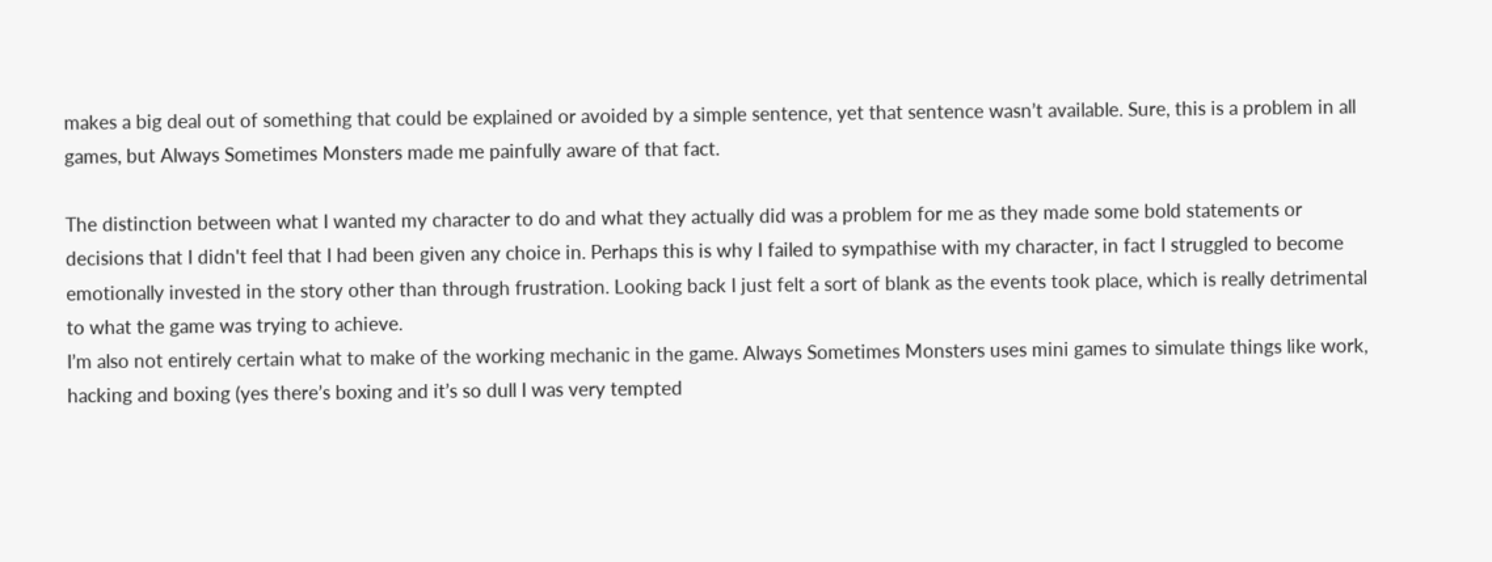makes a big deal out of something that could be explained or avoided by a simple sentence, yet that sentence wasn’t available. Sure, this is a problem in all games, but Always Sometimes Monsters made me painfully aware of that fact.

The distinction between what I wanted my character to do and what they actually did was a problem for me as they made some bold statements or decisions that I didn't feel that I had been given any choice in. Perhaps this is why I failed to sympathise with my character, in fact I struggled to become emotionally invested in the story other than through frustration. Looking back I just felt a sort of blank as the events took place, which is really detrimental to what the game was trying to achieve.
I’m also not entirely certain what to make of the working mechanic in the game. Always Sometimes Monsters uses mini games to simulate things like work, hacking and boxing (yes there’s boxing and it’s so dull I was very tempted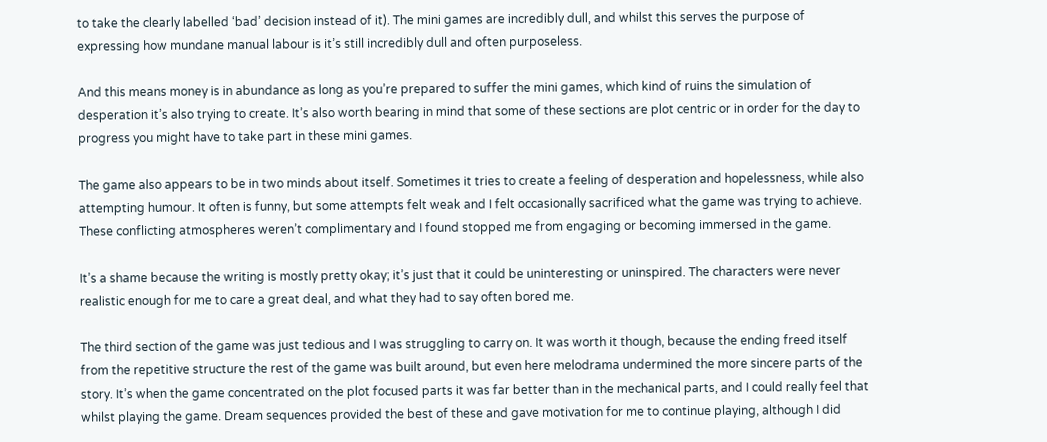to take the clearly labelled ‘bad’ decision instead of it). The mini games are incredibly dull, and whilst this serves the purpose of expressing how mundane manual labour is it’s still incredibly dull and often purposeless.

And this means money is in abundance as long as you’re prepared to suffer the mini games, which kind of ruins the simulation of desperation it’s also trying to create. It’s also worth bearing in mind that some of these sections are plot centric or in order for the day to progress you might have to take part in these mini games.

The game also appears to be in two minds about itself. Sometimes it tries to create a feeling of desperation and hopelessness, while also attempting humour. It often is funny, but some attempts felt weak and I felt occasionally sacrificed what the game was trying to achieve. These conflicting atmospheres weren’t complimentary and I found stopped me from engaging or becoming immersed in the game.

It’s a shame because the writing is mostly pretty okay; it’s just that it could be uninteresting or uninspired. The characters were never realistic enough for me to care a great deal, and what they had to say often bored me.

The third section of the game was just tedious and I was struggling to carry on. It was worth it though, because the ending freed itself from the repetitive structure the rest of the game was built around, but even here melodrama undermined the more sincere parts of the story. It’s when the game concentrated on the plot focused parts it was far better than in the mechanical parts, and I could really feel that whilst playing the game. Dream sequences provided the best of these and gave motivation for me to continue playing, although I did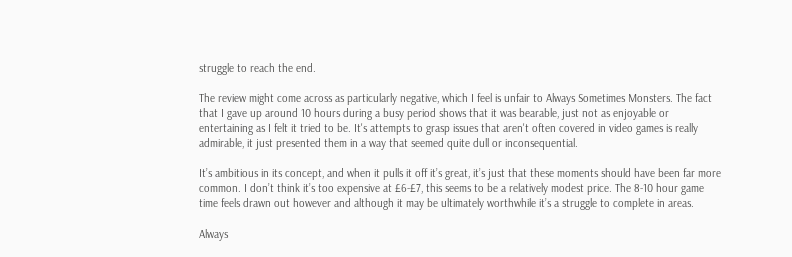struggle to reach the end.

The review might come across as particularly negative, which I feel is unfair to Always Sometimes Monsters. The fact that I gave up around 10 hours during a busy period shows that it was bearable, just not as enjoyable or entertaining as I felt it tried to be. It's attempts to grasp issues that aren't often covered in video games is really admirable, it just presented them in a way that seemed quite dull or inconsequential.

It’s ambitious in its concept, and when it pulls it off it’s great, it’s just that these moments should have been far more common. I don’t think it’s too expensive at £6-£7, this seems to be a relatively modest price. The 8-10 hour game time feels drawn out however and although it may be ultimately worthwhile it’s a struggle to complete in areas.

Always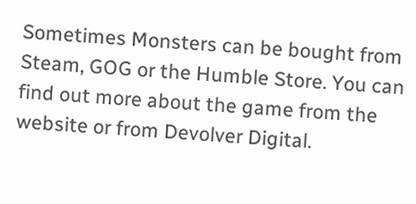Sometimes Monsters can be bought from Steam, GOG or the Humble Store. You can find out more about the game from the website or from Devolver Digital.